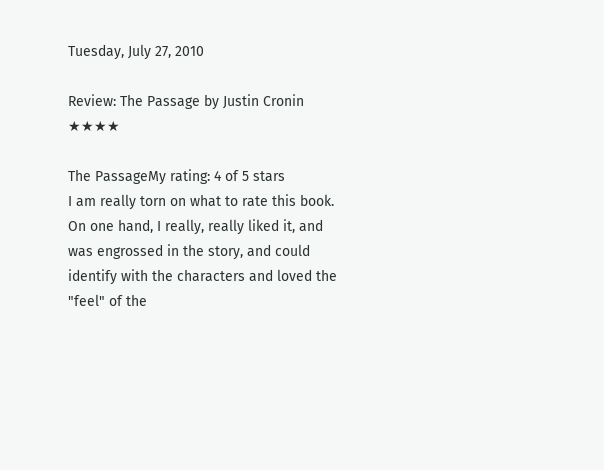Tuesday, July 27, 2010

Review: The Passage by Justin Cronin ★★★★

The PassageMy rating: 4 of 5 stars
I am really torn on what to rate this book. On one hand, I really, really liked it, and was engrossed in the story, and could identify with the characters and loved the "feel" of the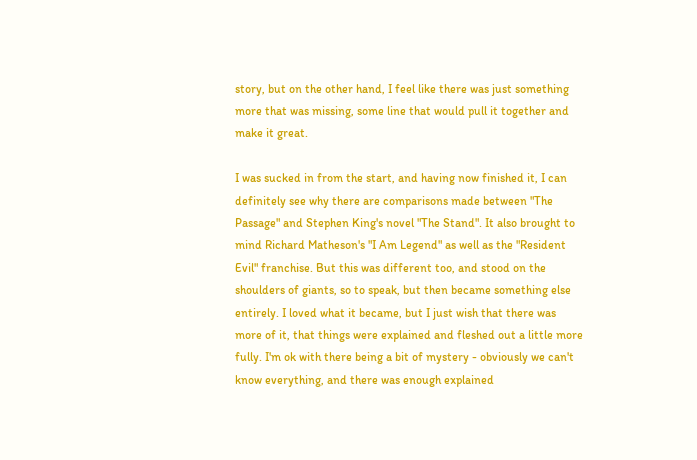story, but on the other hand, I feel like there was just something more that was missing, some line that would pull it together and make it great.

I was sucked in from the start, and having now finished it, I can definitely see why there are comparisons made between "The Passage" and Stephen King's novel "The Stand". It also brought to mind Richard Matheson's "I Am Legend" as well as the "Resident Evil" franchise. But this was different too, and stood on the shoulders of giants, so to speak, but then became something else entirely. I loved what it became, but I just wish that there was more of it, that things were explained and fleshed out a little more fully. I'm ok with there being a bit of mystery - obviously we can't know everything, and there was enough explained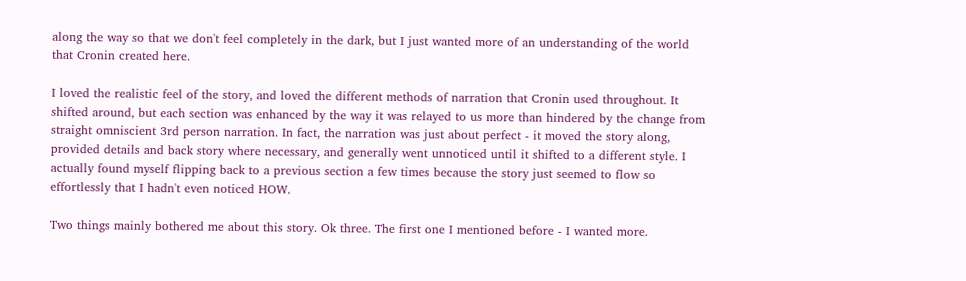along the way so that we don't feel completely in the dark, but I just wanted more of an understanding of the world that Cronin created here.

I loved the realistic feel of the story, and loved the different methods of narration that Cronin used throughout. It shifted around, but each section was enhanced by the way it was relayed to us more than hindered by the change from straight omniscient 3rd person narration. In fact, the narration was just about perfect - it moved the story along, provided details and back story where necessary, and generally went unnoticed until it shifted to a different style. I actually found myself flipping back to a previous section a few times because the story just seemed to flow so effortlessly that I hadn't even noticed HOW.

Two things mainly bothered me about this story. Ok three. The first one I mentioned before - I wanted more.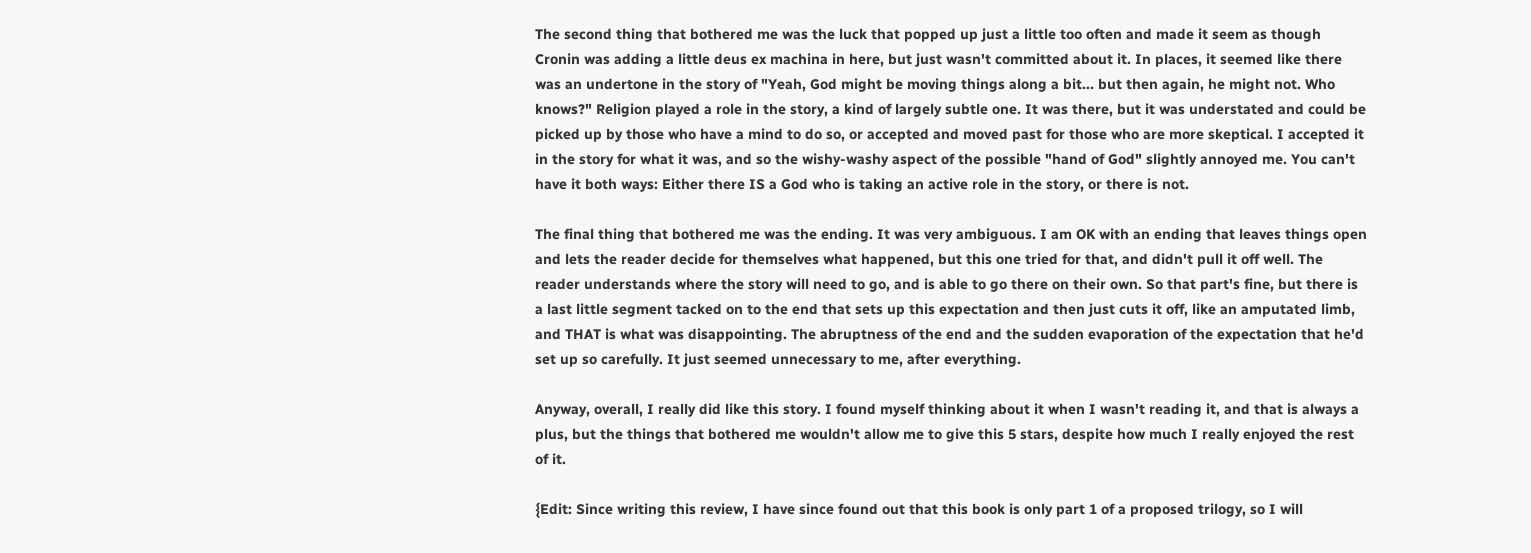The second thing that bothered me was the luck that popped up just a little too often and made it seem as though Cronin was adding a little deus ex machina in here, but just wasn't committed about it. In places, it seemed like there was an undertone in the story of "Yeah, God might be moving things along a bit... but then again, he might not. Who knows?" Religion played a role in the story, a kind of largely subtle one. It was there, but it was understated and could be picked up by those who have a mind to do so, or accepted and moved past for those who are more skeptical. I accepted it in the story for what it was, and so the wishy-washy aspect of the possible "hand of God" slightly annoyed me. You can't have it both ways: Either there IS a God who is taking an active role in the story, or there is not.

The final thing that bothered me was the ending. It was very ambiguous. I am OK with an ending that leaves things open and lets the reader decide for themselves what happened, but this one tried for that, and didn't pull it off well. The reader understands where the story will need to go, and is able to go there on their own. So that part's fine, but there is a last little segment tacked on to the end that sets up this expectation and then just cuts it off, like an amputated limb, and THAT is what was disappointing. The abruptness of the end and the sudden evaporation of the expectation that he'd set up so carefully. It just seemed unnecessary to me, after everything.

Anyway, overall, I really did like this story. I found myself thinking about it when I wasn't reading it, and that is always a plus, but the things that bothered me wouldn't allow me to give this 5 stars, despite how much I really enjoyed the rest of it.

{Edit: Since writing this review, I have since found out that this book is only part 1 of a proposed trilogy, so I will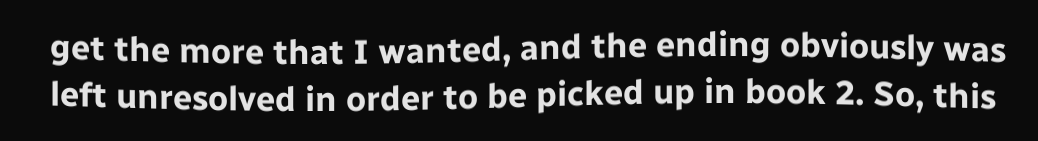get the more that I wanted, and the ending obviously was left unresolved in order to be picked up in book 2. So, this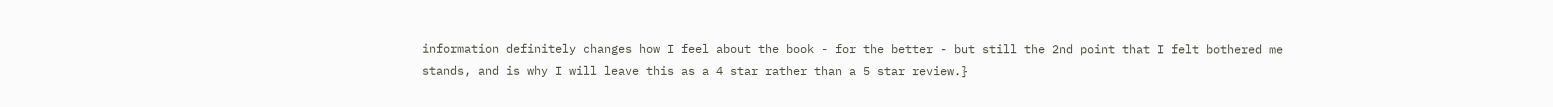information definitely changes how I feel about the book - for the better - but still the 2nd point that I felt bothered me stands, and is why I will leave this as a 4 star rather than a 5 star review.}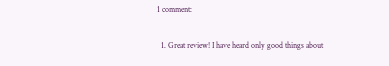1 comment:

  1. Great review! I have heard only good things about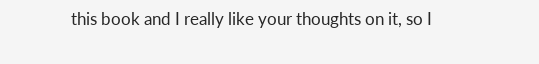this book and I really like your thoughts on it, so I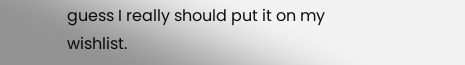guess I really should put it on my wishlist.